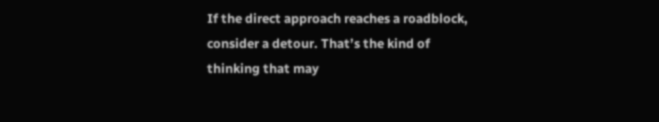If the direct approach reaches a roadblock, consider a detour. That’s the kind of thinking that may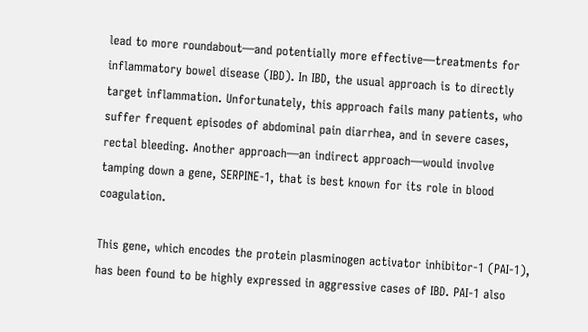lead to more roundabout—and potentially more effective—treatments for inflammatory bowel disease (IBD). In IBD, the usual approach is to directly target inflammation. Unfortunately, this approach fails many patients, who suffer frequent episodes of abdominal pain diarrhea, and in severe cases, rectal bleeding. Another approach—an indirect approach—would involve tamping down a gene, SERPINE-1, that is best known for its role in blood coagulation.

This gene, which encodes the protein plasminogen activator inhibitor-1 (PAI-1), has been found to be highly expressed in aggressive cases of IBD. PAI-1 also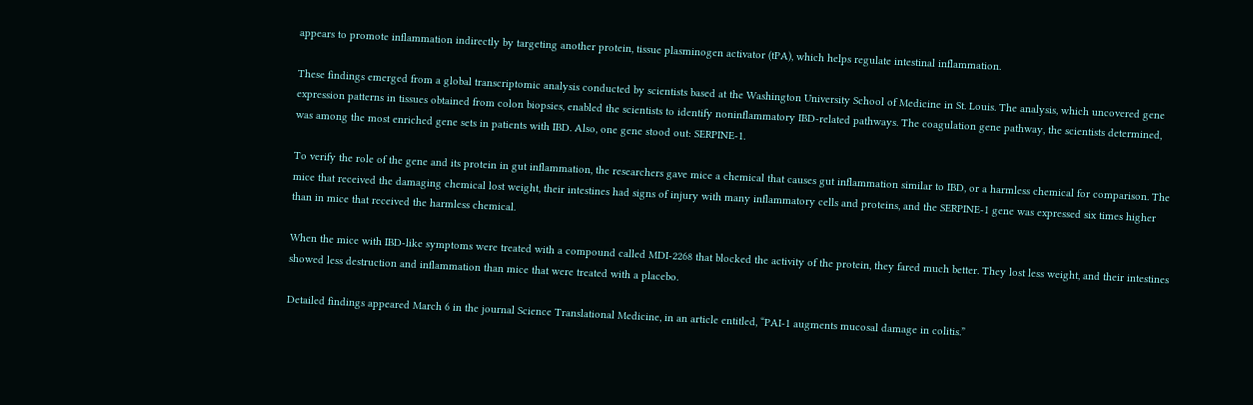appears to promote inflammation indirectly by targeting another protein, tissue plasminogen activator (tPA), which helps regulate intestinal inflammation.

These findings emerged from a global transcriptomic analysis conducted by scientists based at the Washington University School of Medicine in St. Louis. The analysis, which uncovered gene expression patterns in tissues obtained from colon biopsies, enabled the scientists to identify noninflammatory IBD-related pathways. The coagulation gene pathway, the scientists determined, was among the most enriched gene sets in patients with IBD. Also, one gene stood out: SERPINE-1.

To verify the role of the gene and its protein in gut inflammation, the researchers gave mice a chemical that causes gut inflammation similar to IBD, or a harmless chemical for comparison. The mice that received the damaging chemical lost weight, their intestines had signs of injury with many inflammatory cells and proteins, and the SERPINE-1 gene was expressed six times higher than in mice that received the harmless chemical.

When the mice with IBD-like symptoms were treated with a compound called MDI-2268 that blocked the activity of the protein, they fared much better. They lost less weight, and their intestines showed less destruction and inflammation than mice that were treated with a placebo.

Detailed findings appeared March 6 in the journal Science Translational Medicine, in an article entitled, “PAI-1 augments mucosal damage in colitis.”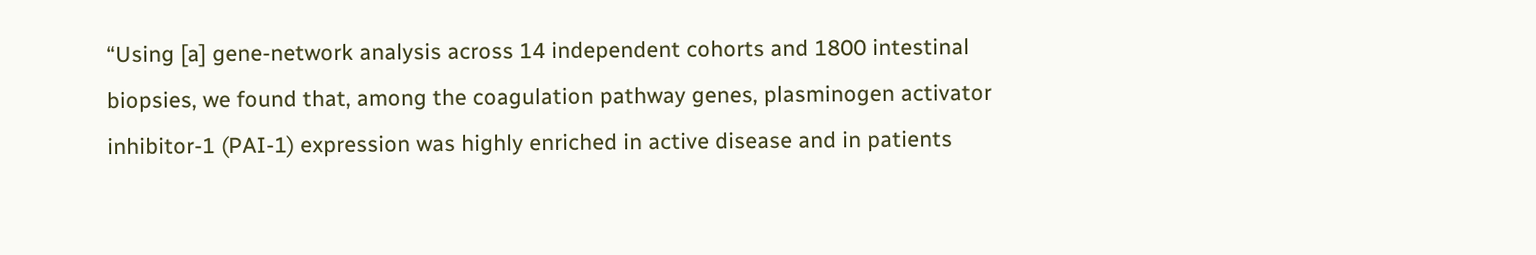“Using [a] gene-network analysis across 14 independent cohorts and 1800 intestinal biopsies, we found that, among the coagulation pathway genes, plasminogen activator inhibitor-1 (PAI-1) expression was highly enriched in active disease and in patients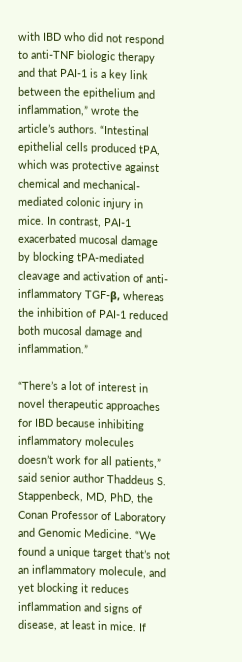with IBD who did not respond to anti-TNF biologic therapy and that PAI-1 is a key link between the epithelium and inflammation,” wrote the article’s authors. “Intestinal epithelial cells produced tPA, which was protective against chemical and mechanical-mediated colonic injury in mice. In contrast, PAI-1 exacerbated mucosal damage by blocking tPA-mediated cleavage and activation of anti-inflammatory TGF-β, whereas the inhibition of PAI-1 reduced both mucosal damage and inflammation.”

“There’s a lot of interest in novel therapeutic approaches for IBD because inhibiting inflammatory molecules doesn’t work for all patients,” said senior author Thaddeus S. Stappenbeck, MD, PhD, the Conan Professor of Laboratory and Genomic Medicine. “We found a unique target that’s not an inflammatory molecule, and yet blocking it reduces inflammation and signs of disease, at least in mice. If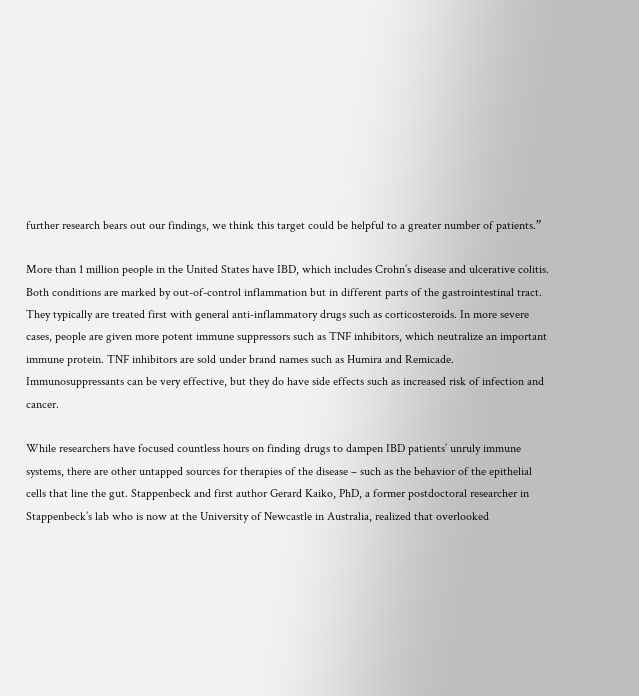further research bears out our findings, we think this target could be helpful to a greater number of patients.”

More than 1 million people in the United States have IBD, which includes Crohn’s disease and ulcerative colitis. Both conditions are marked by out-of-control inflammation but in different parts of the gastrointestinal tract. They typically are treated first with general anti-inflammatory drugs such as corticosteroids. In more severe cases, people are given more potent immune suppressors such as TNF inhibitors, which neutralize an important immune protein. TNF inhibitors are sold under brand names such as Humira and Remicade. Immunosuppressants can be very effective, but they do have side effects such as increased risk of infection and cancer.

While researchers have focused countless hours on finding drugs to dampen IBD patients’ unruly immune systems, there are other untapped sources for therapies of the disease – such as the behavior of the epithelial cells that line the gut. Stappenbeck and first author Gerard Kaiko, PhD, a former postdoctoral researcher in Stappenbeck’s lab who is now at the University of Newcastle in Australia, realized that overlooked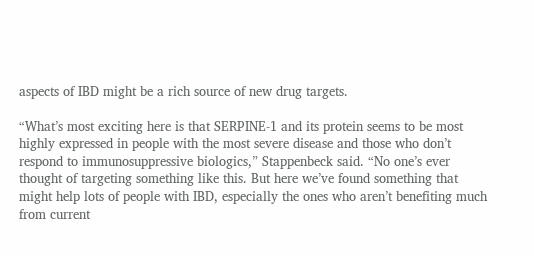aspects of IBD might be a rich source of new drug targets.

“What’s most exciting here is that SERPINE-1 and its protein seems to be most highly expressed in people with the most severe disease and those who don’t respond to immunosuppressive biologics,” Stappenbeck said. “No one’s ever thought of targeting something like this. But here we’ve found something that might help lots of people with IBD, especially the ones who aren’t benefiting much from current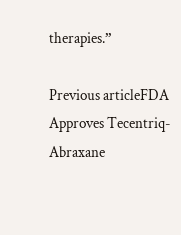therapies.”

Previous articleFDA Approves Tecentriq-Abraxane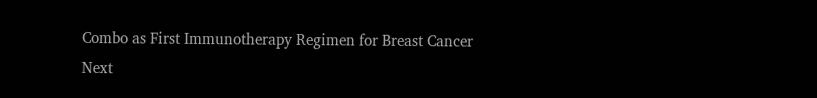Combo as First Immunotherapy Regimen for Breast Cancer
Next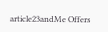article23andMe Offers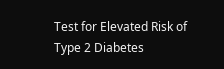Test for Elevated Risk of Type 2 Diabetes